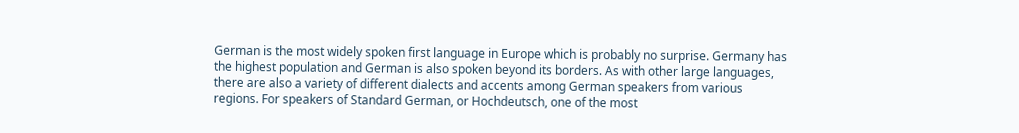German is the most widely spoken first language in Europe which is probably no surprise. Germany has the highest population and German is also spoken beyond its borders. As with other large languages, there are also a variety of different dialects and accents among German speakers from various regions. For speakers of Standard German, or Hochdeutsch, one of the most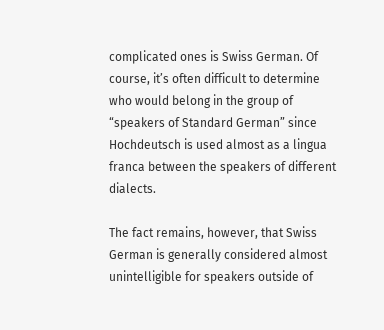complicated ones is Swiss German. Of course, it’s often difficult to determine who would belong in the group of “speakers of Standard German” since Hochdeutsch is used almost as a lingua franca between the speakers of different dialects.

The fact remains, however, that Swiss German is generally considered almost unintelligible for speakers outside of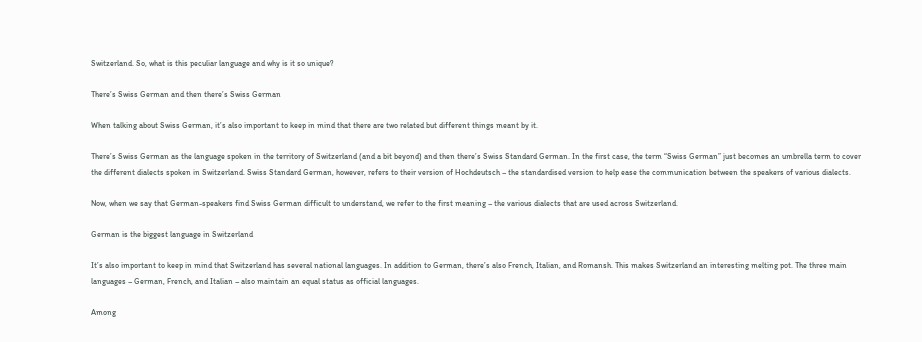Switzerland. So, what is this peculiar language and why is it so unique?

There’s Swiss German and then there’s Swiss German

When talking about Swiss German, it’s also important to keep in mind that there are two related but different things meant by it.

There’s Swiss German as the language spoken in the territory of Switzerland (and a bit beyond) and then there’s Swiss Standard German. In the first case, the term “Swiss German” just becomes an umbrella term to cover the different dialects spoken in Switzerland. Swiss Standard German, however, refers to their version of Hochdeutsch – the standardised version to help ease the communication between the speakers of various dialects.

Now, when we say that German-speakers find Swiss German difficult to understand, we refer to the first meaning – the various dialects that are used across Switzerland.

German is the biggest language in Switzerland

It’s also important to keep in mind that Switzerland has several national languages. In addition to German, there’s also French, Italian, and Romansh. This makes Switzerland an interesting melting pot. The three main languages – German, French, and Italian – also maintain an equal status as official languages.

Among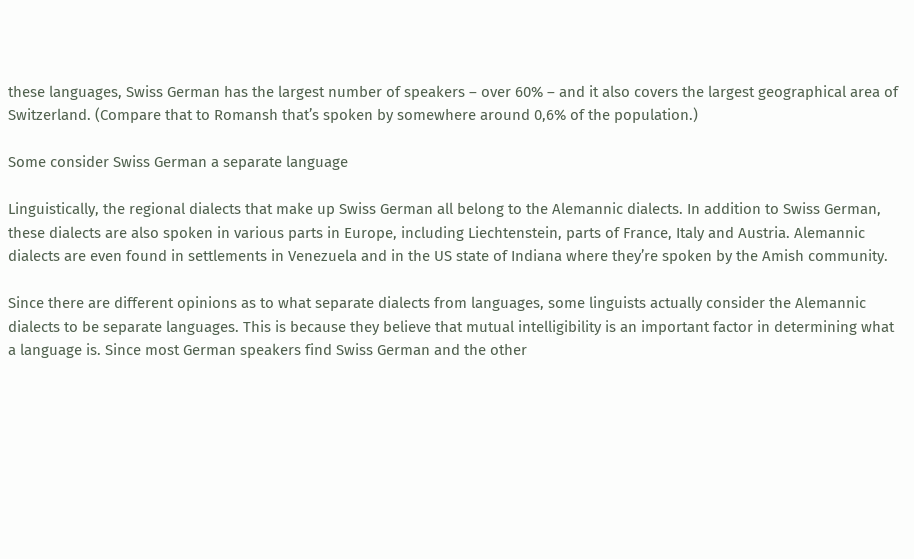these languages, Swiss German has the largest number of speakers – over 60% – and it also covers the largest geographical area of Switzerland. (Compare that to Romansh that’s spoken by somewhere around 0,6% of the population.)

Some consider Swiss German a separate language

Linguistically, the regional dialects that make up Swiss German all belong to the Alemannic dialects. In addition to Swiss German, these dialects are also spoken in various parts in Europe, including Liechtenstein, parts of France, Italy and Austria. Alemannic dialects are even found in settlements in Venezuela and in the US state of Indiana where they’re spoken by the Amish community.

Since there are different opinions as to what separate dialects from languages, some linguists actually consider the Alemannic dialects to be separate languages. This is because they believe that mutual intelligibility is an important factor in determining what a language is. Since most German speakers find Swiss German and the other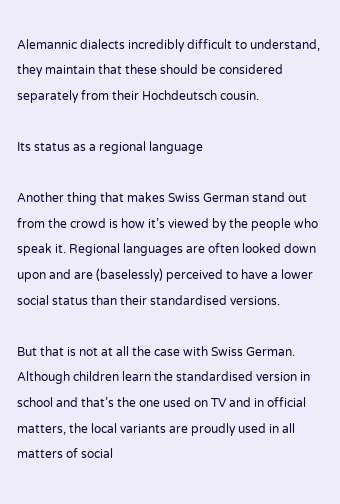Alemannic dialects incredibly difficult to understand, they maintain that these should be considered separately from their Hochdeutsch cousin.

Its status as a regional language

Another thing that makes Swiss German stand out from the crowd is how it’s viewed by the people who speak it. Regional languages are often looked down upon and are (baselessly) perceived to have a lower social status than their standardised versions.

But that is not at all the case with Swiss German. Although children learn the standardised version in school and that’s the one used on TV and in official matters, the local variants are proudly used in all matters of social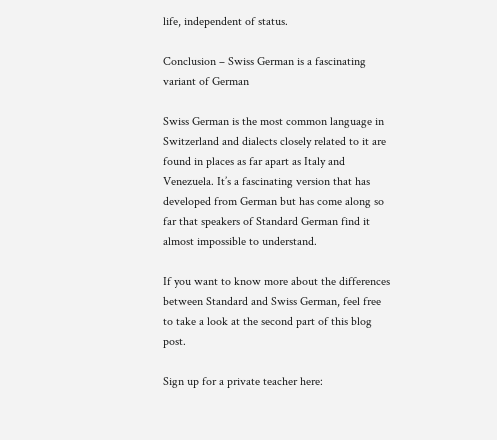life, independent of status.

Conclusion – Swiss German is a fascinating variant of German

Swiss German is the most common language in Switzerland and dialects closely related to it are found in places as far apart as Italy and Venezuela. It’s a fascinating version that has developed from German but has come along so far that speakers of Standard German find it almost impossible to understand.

If you want to know more about the differences between Standard and Swiss German, feel free to take a look at the second part of this blog post.

Sign up for a private teacher here: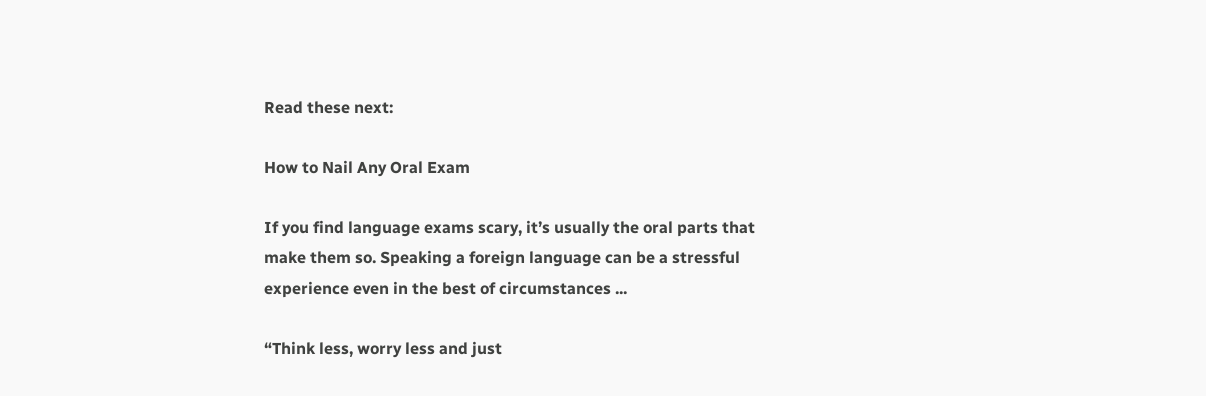Read these next:

How to Nail Any Oral Exam

If you find language exams scary, it’s usually the oral parts that make them so. Speaking a foreign language can be a stressful experience even in the best of circumstances ...

“Think less, worry less and just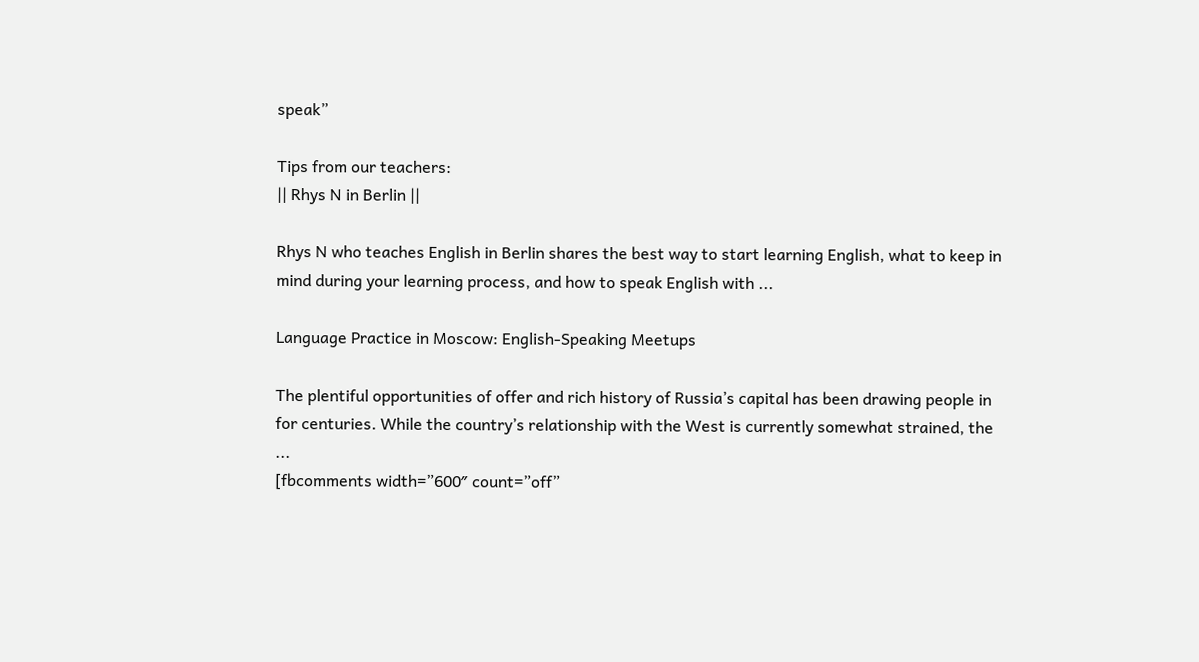speak”

Tips from our teachers:
|| Rhys N in Berlin ||

Rhys N who teaches English in Berlin shares the best way to start learning English, what to keep in mind during your learning process, and how to speak English with ...

Language Practice in Moscow: English-Speaking Meetups

The plentiful opportunities of offer and rich history of Russia’s capital has been drawing people in for centuries. While the country’s relationship with the West is currently somewhat strained, the ...
[fbcomments width=”600″ count=”off”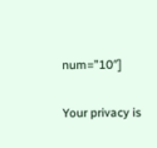num=”10″]


Your privacy is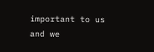important to us and we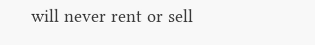will never rent or sell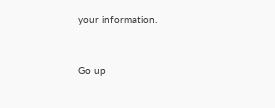your information.


Go up